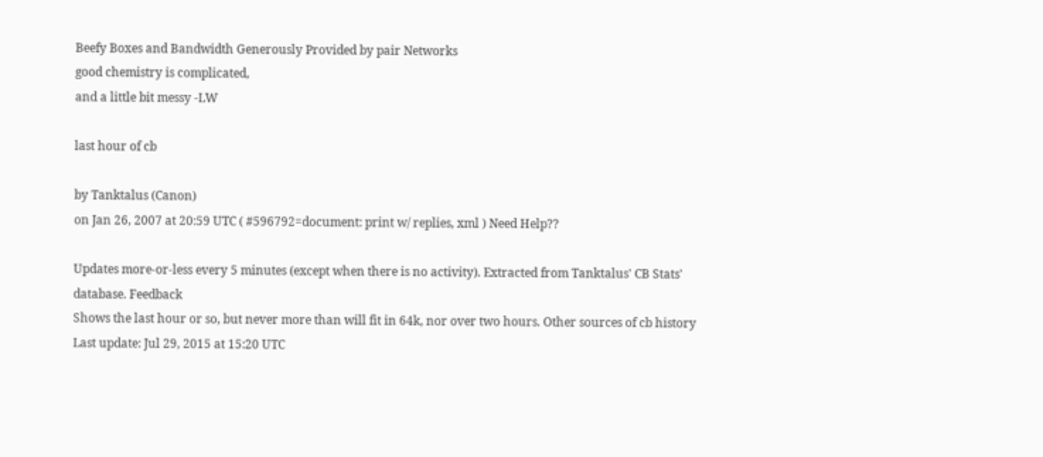Beefy Boxes and Bandwidth Generously Provided by pair Networks
good chemistry is complicated,
and a little bit messy -LW

last hour of cb

by Tanktalus (Canon)
on Jan 26, 2007 at 20:59 UTC ( #596792=document: print w/ replies, xml ) Need Help??

Updates more-or-less every 5 minutes (except when there is no activity). Extracted from Tanktalus' CB Stats' database. Feedback
Shows the last hour or so, but never more than will fit in 64k, nor over two hours. Other sources of cb history
Last update: Jul 29, 2015 at 15:20 UTC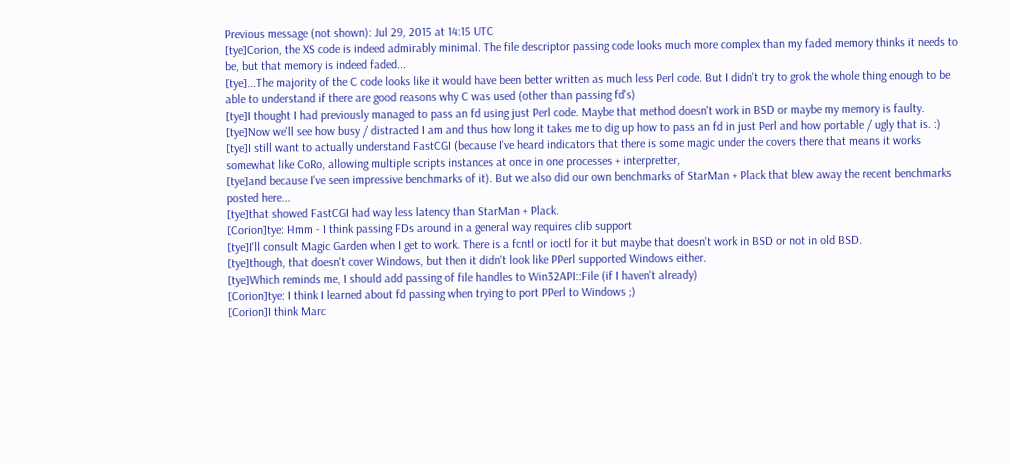Previous message (not shown): Jul 29, 2015 at 14:15 UTC
[tye]Corion, the XS code is indeed admirably minimal. The file descriptor passing code looks much more complex than my faded memory thinks it needs to be, but that memory is indeed faded...
[tye]...The majority of the C code looks like it would have been better written as much less Perl code. But I didn't try to grok the whole thing enough to be able to understand if there are good reasons why C was used (other than passing fd's)
[tye]I thought I had previously managed to pass an fd using just Perl code. Maybe that method doesn't work in BSD or maybe my memory is faulty.
[tye]Now we'll see how busy / distracted I am and thus how long it takes me to dig up how to pass an fd in just Perl and how portable / ugly that is. :)
[tye]I still want to actually understand FastCGI (because I've heard indicators that there is some magic under the covers there that means it works somewhat like CoRo, allowing multiple scripts instances at once in one processes + interpretter,
[tye]and because I've seen impressive benchmarks of it). But we also did our own benchmarks of StarMan + Plack that blew away the recent benchmarks posted here...
[tye]that showed FastCGI had way less latency than StarMan + Plack.
[Corion]tye: Hmm - I think passing FDs around in a general way requires clib support
[tye]I'll consult Magic Garden when I get to work. There is a fcntl or ioctl for it but maybe that doesn't work in BSD or not in old BSD.
[tye]though, that doesn't cover Windows, but then it didn't look like PPerl supported Windows either.
[tye]Which reminds me, I should add passing of file handles to Win32API::File (if I haven't already)
[Corion]tye: I think I learned about fd passing when trying to port PPerl to Windows ;)
[Corion]I think Marc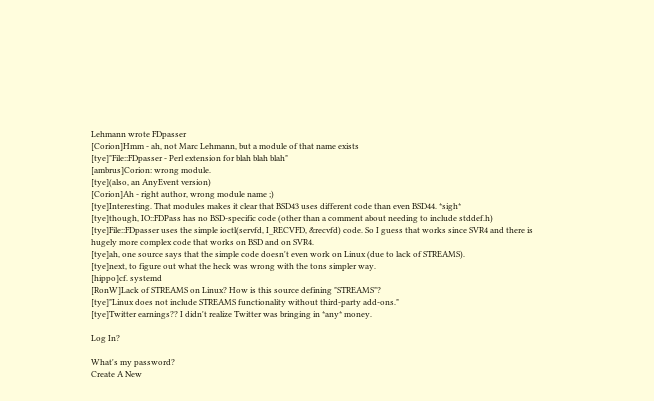Lehmann wrote FDpasser
[Corion]Hmm - ah, not Marc Lehmann, but a module of that name exists
[tye]"File::FDpasser - Perl extension for blah blah blah"
[ambrus]Corion: wrong module.
[tye](also, an AnyEvent version)
[Corion]Ah - right author, wrong module name ;)
[tye]Interesting. That modules makes it clear that BSD43 uses different code than even BSD44. *sigh*
[tye]though, IO::FDPass has no BSD-specific code (other than a comment about needing to include stddef.h)
[tye]File::FDpasser uses the simple ioctl(servfd, I_RECVFD, &recvfd) code. So I guess that works since SVR4 and there is hugely more complex code that works on BSD and on SVR4.
[tye]ah, one source says that the simple code doesn't even work on Linux (due to lack of STREAMS).
[tye]next, to figure out what the heck was wrong with the tons simpler way.
[hippo]cf. systemd
[RonW]Lack of STREAMS on Linux? How is this source defining "STREAMS"?
[tye]"Linux does not include STREAMS functionality without third-party add-ons."
[tye]Twitter earnings?? I didn't realize Twitter was bringing in *any* money.

Log In?

What's my password?
Create A New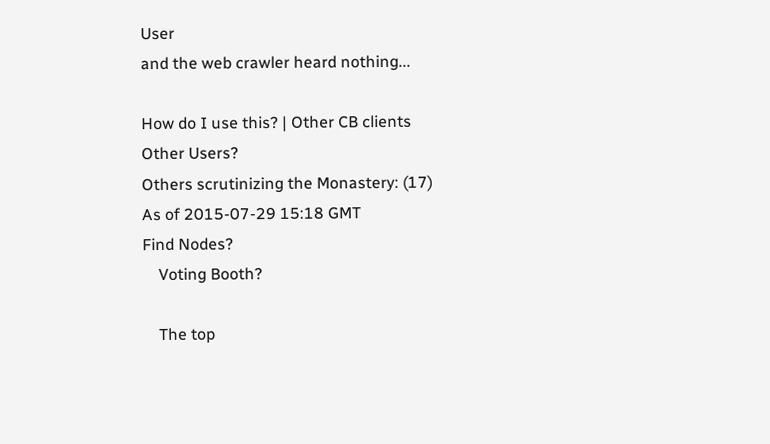User
and the web crawler heard nothing...

How do I use this? | Other CB clients
Other Users?
Others scrutinizing the Monastery: (17)
As of 2015-07-29 15:18 GMT
Find Nodes?
    Voting Booth?

    The top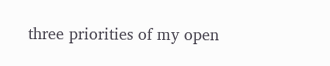three priorities of my open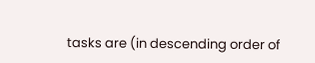tasks are (in descending order of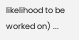likelihood to be worked on) ...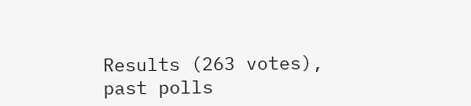Results (263 votes), past polls